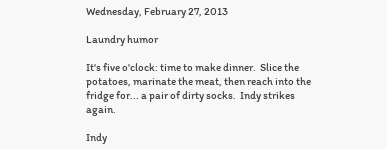Wednesday, February 27, 2013

Laundry humor

It's five o'clock: time to make dinner.  Slice the potatoes, marinate the meat, then reach into the fridge for... a pair of dirty socks.  Indy strikes again.

Indy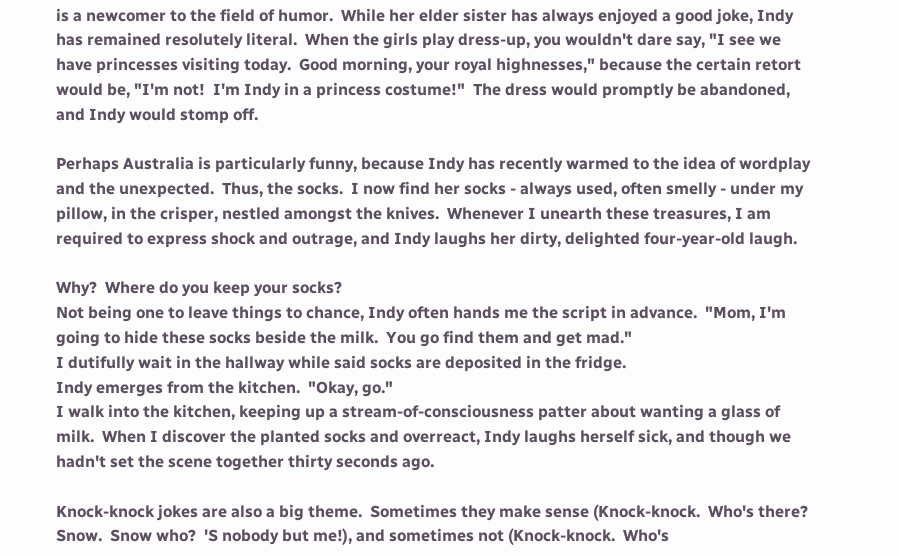is a newcomer to the field of humor.  While her elder sister has always enjoyed a good joke, Indy has remained resolutely literal.  When the girls play dress-up, you wouldn't dare say, "I see we have princesses visiting today.  Good morning, your royal highnesses," because the certain retort would be, "I'm not!  I'm Indy in a princess costume!"  The dress would promptly be abandoned, and Indy would stomp off.

Perhaps Australia is particularly funny, because Indy has recently warmed to the idea of wordplay and the unexpected.  Thus, the socks.  I now find her socks - always used, often smelly - under my pillow, in the crisper, nestled amongst the knives.  Whenever I unearth these treasures, I am required to express shock and outrage, and Indy laughs her dirty, delighted four-year-old laugh.

Why?  Where do you keep your socks?
Not being one to leave things to chance, Indy often hands me the script in advance.  "Mom, I'm going to hide these socks beside the milk.  You go find them and get mad."
I dutifully wait in the hallway while said socks are deposited in the fridge.
Indy emerges from the kitchen.  "Okay, go."
I walk into the kitchen, keeping up a stream-of-consciousness patter about wanting a glass of milk.  When I discover the planted socks and overreact, Indy laughs herself sick, and though we hadn't set the scene together thirty seconds ago.

Knock-knock jokes are also a big theme.  Sometimes they make sense (Knock-knock.  Who's there?  Snow.  Snow who?  'S nobody but me!), and sometimes not (Knock-knock.  Who's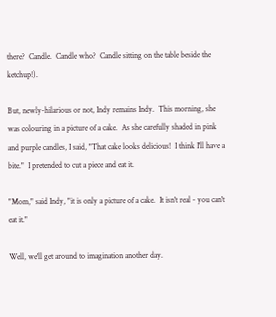there?  Candle.  Candle who?  Candle sitting on the table beside the ketchup!).

But, newly-hilarious or not, Indy remains Indy.  This morning, she was colouring in a picture of a cake.  As she carefully shaded in pink and purple candles, I said, "That cake looks delicious!  I think I'll have a bite."  I pretended to cut a piece and eat it.

"Mom," said Indy, "it is only a picture of a cake.  It isn't real - you can't eat it."

Well, we'll get around to imagination another day.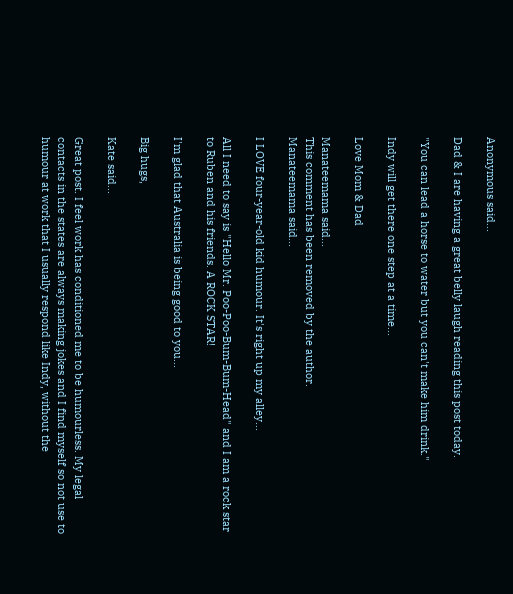Anonymous said...

Dad & I are having a great belly laugh reading this post today.

"You can lead a horse to water but you can't make him drink."

Indy will get there one step at a time...

Love Mom & Dad

Manateemama said...
This comment has been removed by the author.
Manateemama said...

I LOVE four-year-old kid humour. It's right up my alley...

All I need to say is "Hello Mr. Poo-Poo-Bum-Bum-Head" and I am a rock star to Ruben and his friends. A ROCK STAR!

I'm glad that Australia is being good to you...

Big hugs,

Kate said...

Great post. I feel work has conditioned me to be humourless. My legal contacts in the states are always making jokes and I find myself so not use to humour at work that I usually respond like Indy, without the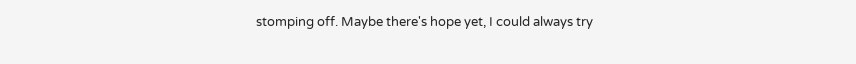stomping off. Maybe there's hope yet, I could always try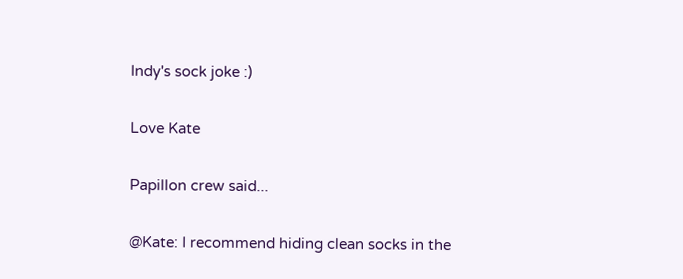Indy's sock joke :)

Love Kate

Papillon crew said...

@Kate: I recommend hiding clean socks in the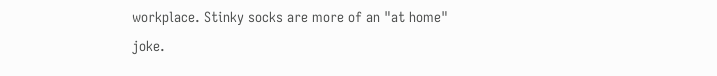workplace. Stinky socks are more of an "at home" joke.